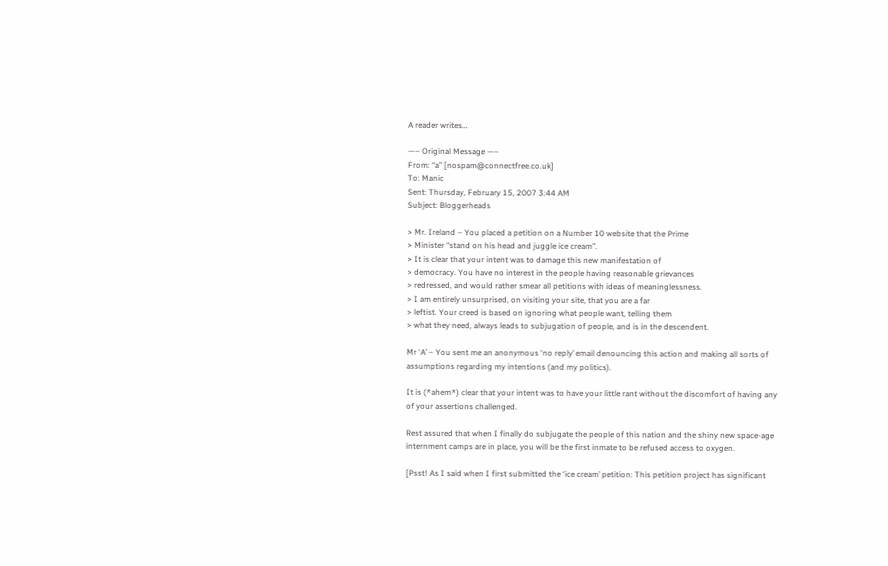A reader writes…

—– Original Message —–
From: “a” [nospam@connectfree.co.uk]
To: Manic
Sent: Thursday, February 15, 2007 3:44 AM
Subject: Bloggerheads

> Mr. Ireland – You placed a petition on a Number 10 website that the Prime
> Minister “stand on his head and juggle ice cream”.
> It is clear that your intent was to damage this new manifestation of
> democracy. You have no interest in the people having reasonable grievances
> redressed, and would rather smear all petitions with ideas of meaninglessness.
> I am entirely unsurprised, on visiting your site, that you are a far
> leftist. Your creed is based on ignoring what people want, telling them
> what they need, always leads to subjugation of people, and is in the descendent.

Mr ‘A’ – You sent me an anonymous ‘no reply’ email denouncing this action and making all sorts of assumptions regarding my intentions (and my politics).

It is (*ahem*) clear that your intent was to have your little rant without the discomfort of having any of your assertions challenged.

Rest assured that when I finally do subjugate the people of this nation and the shiny new space-age internment camps are in place, you will be the first inmate to be refused access to oxygen.

[Psst! As I said when I first submitted the ‘ice cream’ petition: This petition project has significant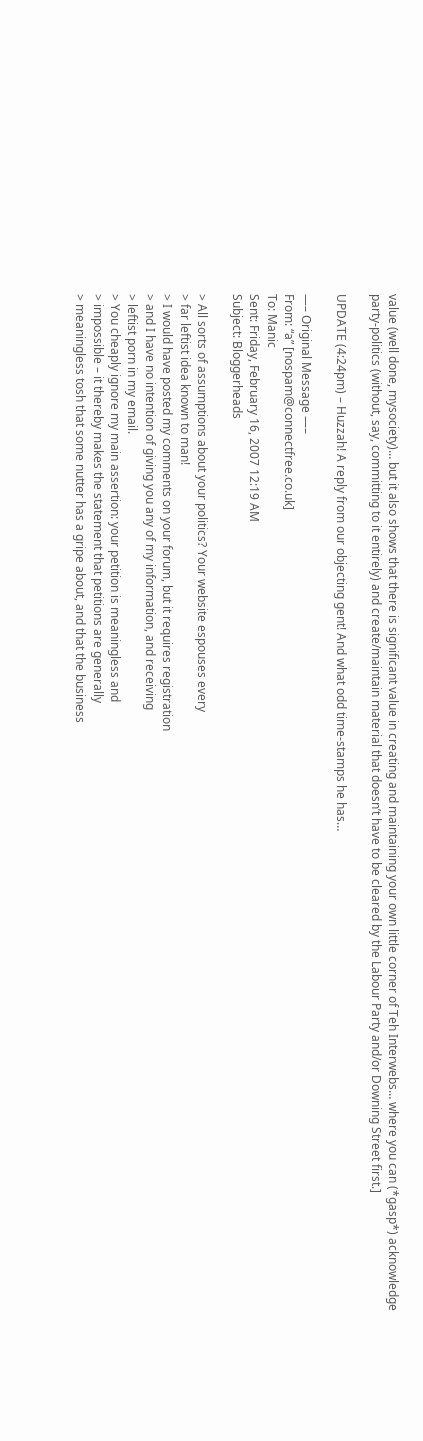value (well done, mysociety)… but it also shows that there is significant value in creating and maintaining your own little corner of Teh Interwebs… where you can (*gasp*) acknowledge party-politics (without, say, committing to it entirely) and create/maintain material that doesn’t have to be cleared by the Labour Party and/or Downing Street first.]

UPDATE (4:24pm) – Huzzah! A reply from our objecting gent! And what odd time-stamps he has…

—– Original Message —–
From: “a” [nospam@connectfree.co.uk]
To: Manic
Sent: Friday, February 16, 2007 12:19 AM
Subject: Bloggerheads

> All sorts of assumptions about your politics? Your website espouses every
> far leftist idea known to man!
> I would have posted my comments on your forum, but it requires registration
> and I have no intention of giving you any of my information, and receiving
> leftist porn in my email.
> You cheaply ignore my main assertion: your petition is meaningless and
> impossible – it thereby makes the statement that petitions are generally
> meaningless tosh that some nutter has a gripe about, and that the business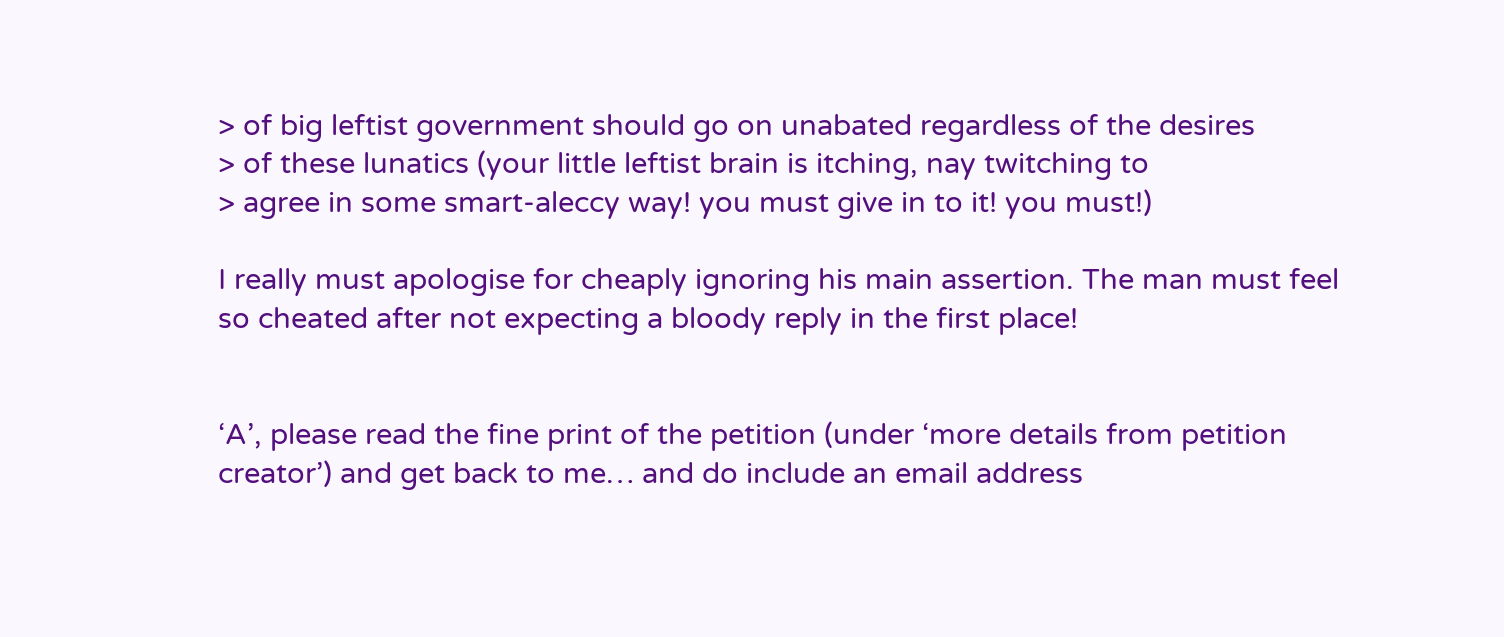> of big leftist government should go on unabated regardless of the desires
> of these lunatics (your little leftist brain is itching, nay twitching to
> agree in some smart-aleccy way! you must give in to it! you must!)

I really must apologise for cheaply ignoring his main assertion. The man must feel so cheated after not expecting a bloody reply in the first place!


‘A’, please read the fine print of the petition (under ‘more details from petition creator’) and get back to me… and do include an email address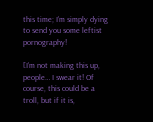this time; I’m simply dying to send you some leftist pornography!

[I’m not making this up, people… I swear it! Of course, this could be a troll, but if it is,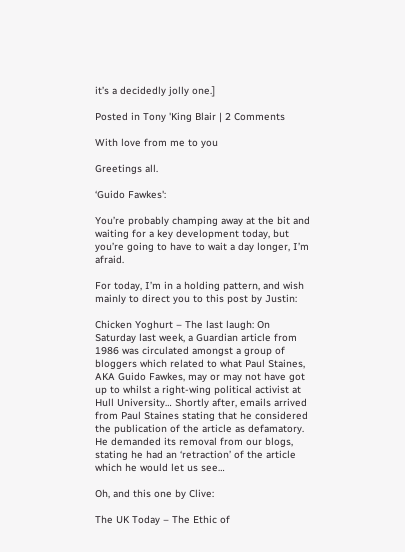it’s a decidedly jolly one.]

Posted in Tony 'King Blair | 2 Comments

With love from me to you

Greetings all.

‘Guido Fawkes':

You’re probably champing away at the bit and waiting for a key development today, but you’re going to have to wait a day longer, I’m afraid.

For today, I’m in a holding pattern, and wish mainly to direct you to this post by Justin:

Chicken Yoghurt – The last laugh: On Saturday last week, a Guardian article from 1986 was circulated amongst a group of bloggers which related to what Paul Staines, AKA Guido Fawkes, may or may not have got up to whilst a right-wing political activist at Hull University… Shortly after, emails arrived from Paul Staines stating that he considered the publication of the article as defamatory. He demanded its removal from our blogs, stating he had an ‘retraction’ of the article which he would let us see…

Oh, and this one by Clive:

The UK Today – The Ethic of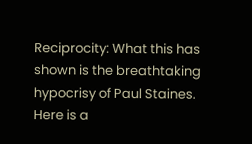Reciprocity: What this has shown is the breathtaking hypocrisy of Paul Staines. Here is a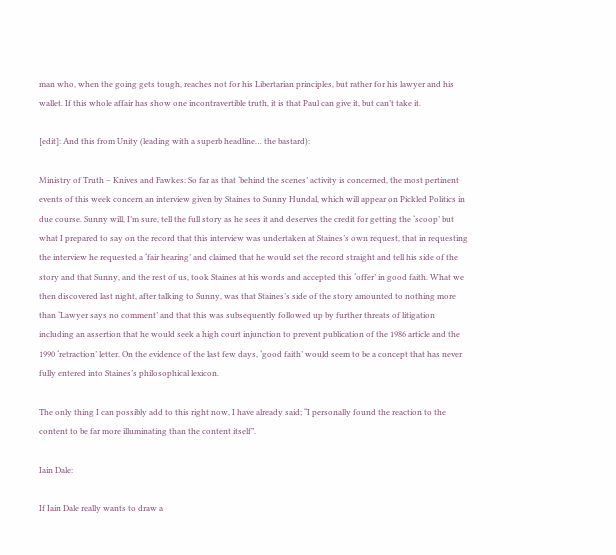man who, when the going gets tough, reaches not for his Libertarian principles, but rather for his lawyer and his wallet. If this whole affair has show one incontravertible truth, it is that Paul can give it, but can’t take it.

[edit]: And this from Unity (leading with a superb headline… the bastard):

Ministry of Truth – Knives and Fawkes: So far as that ‘behind the scenes’ activity is concerned, the most pertinent events of this week concern an interview given by Staines to Sunny Hundal, which will appear on Pickled Politics in due course. Sunny will, I’m sure, tell the full story as he sees it and deserves the credit for getting the ‘scoop’ but what I prepared to say on the record that this interview was undertaken at Staines’s own request, that in requesting the interview he requested a ‘fair hearing’ and claimed that he would set the record straight and tell his side of the story and that Sunny, and the rest of us, took Staines at his words and accepted this ‘offer’ in good faith. What we then discovered last night, after talking to Sunny, was that Staines’s side of the story amounted to nothing more than ‘Lawyer says no comment’ and that this was subsequently followed up by further threats of litigation including an assertion that he would seek a high court injunction to prevent publication of the 1986 article and the 1990 ‘retraction’ letter. On the evidence of the last few days, ‘good faith’ would seem to be a concept that has never fully entered into Staines’s philosophical lexicon.

The only thing I can possibly add to this right now, I have already said; “I personally found the reaction to the content to be far more illuminating than the content itself”.

Iain Dale:

If Iain Dale really wants to draw a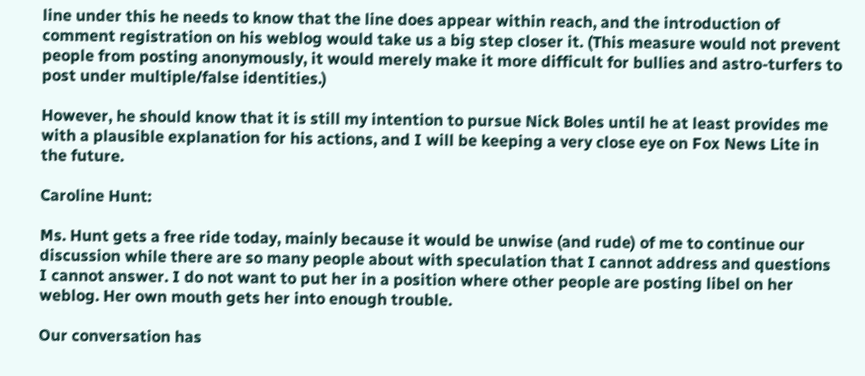line under this he needs to know that the line does appear within reach, and the introduction of comment registration on his weblog would take us a big step closer it. (This measure would not prevent people from posting anonymously, it would merely make it more difficult for bullies and astro-turfers to post under multiple/false identities.)

However, he should know that it is still my intention to pursue Nick Boles until he at least provides me with a plausible explanation for his actions, and I will be keeping a very close eye on Fox News Lite in the future.

Caroline Hunt:

Ms. Hunt gets a free ride today, mainly because it would be unwise (and rude) of me to continue our discussion while there are so many people about with speculation that I cannot address and questions I cannot answer. I do not want to put her in a position where other people are posting libel on her weblog. Her own mouth gets her into enough trouble.

Our conversation has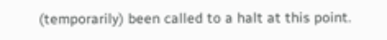(temporarily) been called to a halt at this point.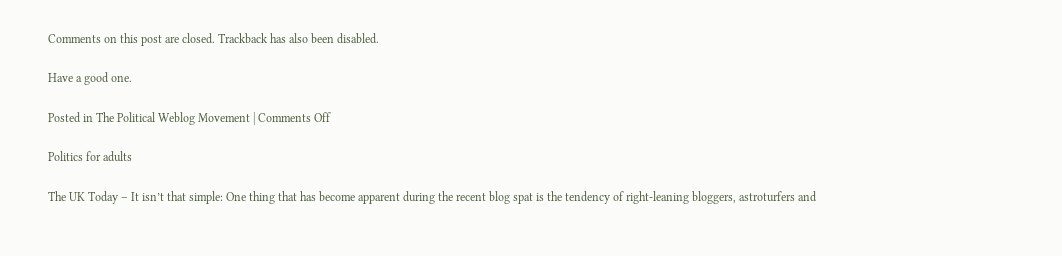Comments on this post are closed. Trackback has also been disabled.

Have a good one.

Posted in The Political Weblog Movement | Comments Off

Politics for adults

The UK Today – It isn’t that simple: One thing that has become apparent during the recent blog spat is the tendency of right-leaning bloggers, astroturfers and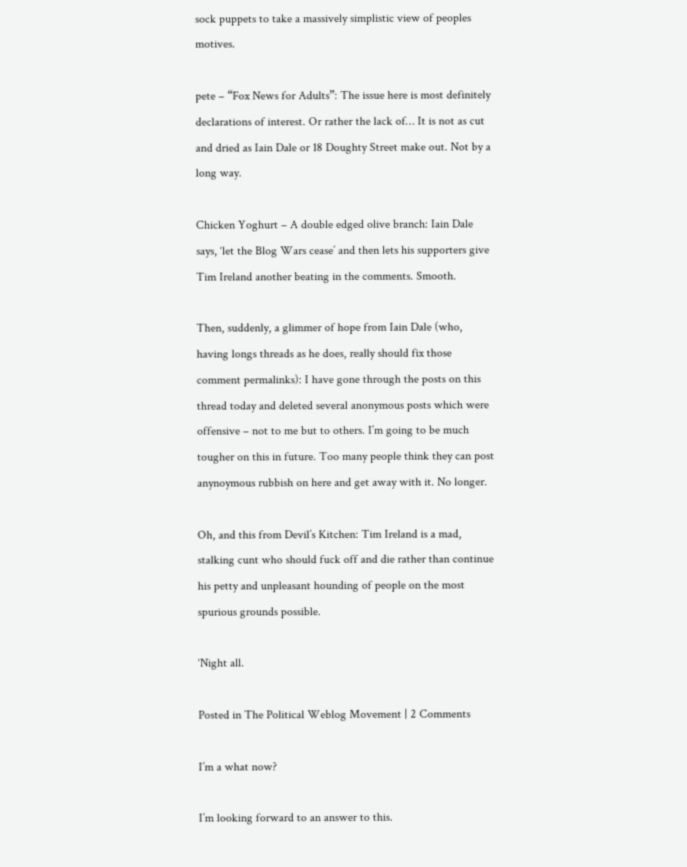sock puppets to take a massively simplistic view of peoples motives.

pete – “Fox News for Adults”: The issue here is most definitely declarations of interest. Or rather the lack of… It is not as cut and dried as Iain Dale or 18 Doughty Street make out. Not by a long way.

Chicken Yoghurt – A double edged olive branch: Iain Dale says, ‘let the Blog Wars cease’ and then lets his supporters give Tim Ireland another beating in the comments. Smooth.

Then, suddenly, a glimmer of hope from Iain Dale (who, having longs threads as he does, really should fix those comment permalinks): I have gone through the posts on this thread today and deleted several anonymous posts which were offensive – not to me but to others. I’m going to be much tougher on this in future. Too many people think they can post anynoymous rubbish on here and get away with it. No longer.

Oh, and this from Devil’s Kitchen: Tim Ireland is a mad, stalking cunt who should fuck off and die rather than continue his petty and unpleasant hounding of people on the most spurious grounds possible.

‘Night all.

Posted in The Political Weblog Movement | 2 Comments

I’m a what now?

I’m looking forward to an answer to this.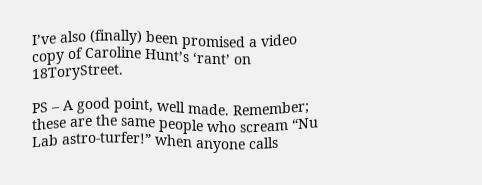I’ve also (finally) been promised a video copy of Caroline Hunt’s ‘rant’ on 18ToryStreet.

PS – A good point, well made. Remember; these are the same people who scream “Nu Lab astro-turfer!” when anyone calls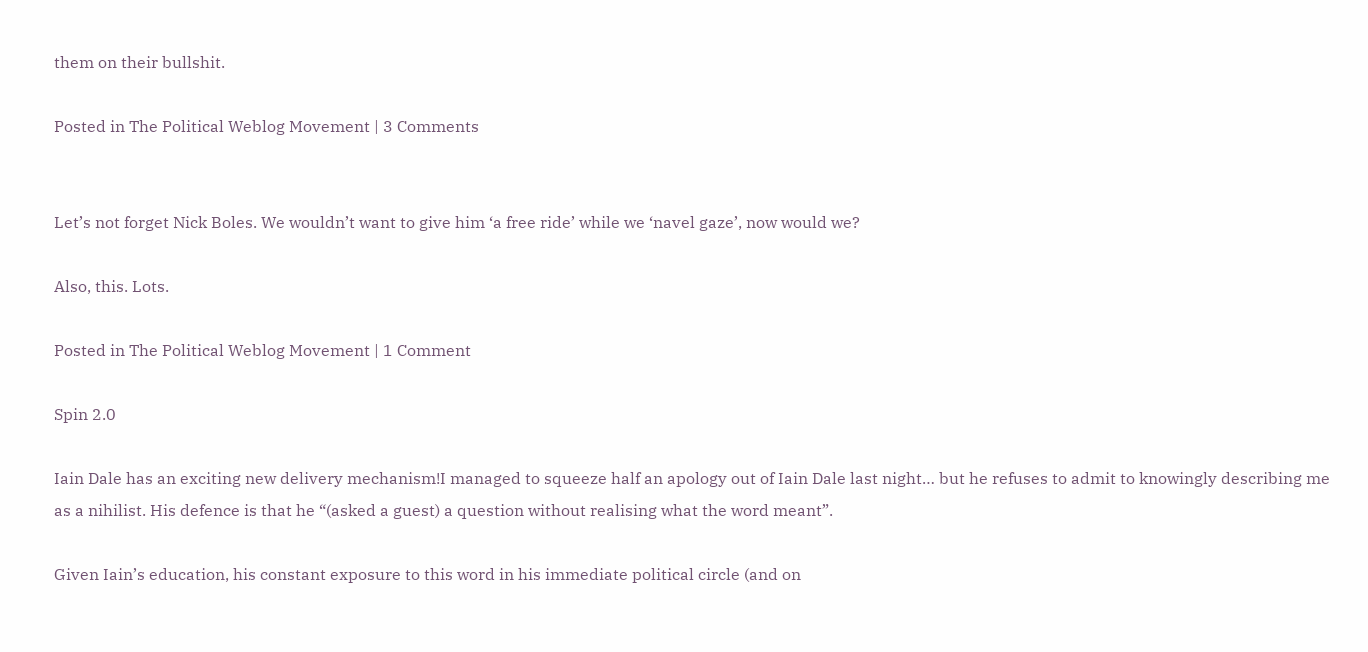them on their bullshit.

Posted in The Political Weblog Movement | 3 Comments


Let’s not forget Nick Boles. We wouldn’t want to give him ‘a free ride’ while we ‘navel gaze’, now would we?

Also, this. Lots.

Posted in The Political Weblog Movement | 1 Comment

Spin 2.0

Iain Dale has an exciting new delivery mechanism!I managed to squeeze half an apology out of Iain Dale last night… but he refuses to admit to knowingly describing me as a nihilist. His defence is that he “(asked a guest) a question without realising what the word meant”.

Given Iain’s education, his constant exposure to this word in his immediate political circle (and on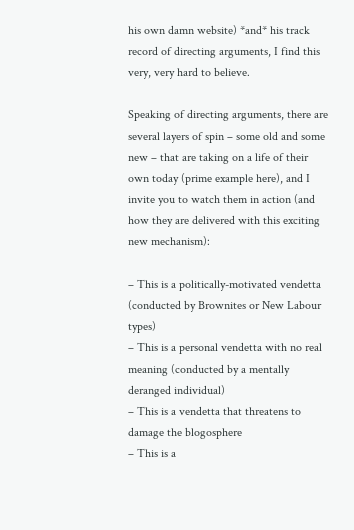his own damn website) *and* his track record of directing arguments, I find this very, very hard to believe.

Speaking of directing arguments, there are several layers of spin – some old and some new – that are taking on a life of their own today (prime example here), and I invite you to watch them in action (and how they are delivered with this exciting new mechanism):

– This is a politically-motivated vendetta (conducted by Brownites or New Labour types)
– This is a personal vendetta with no real meaning (conducted by a mentally deranged individual)
– This is a vendetta that threatens to damage the blogosphere
– This is a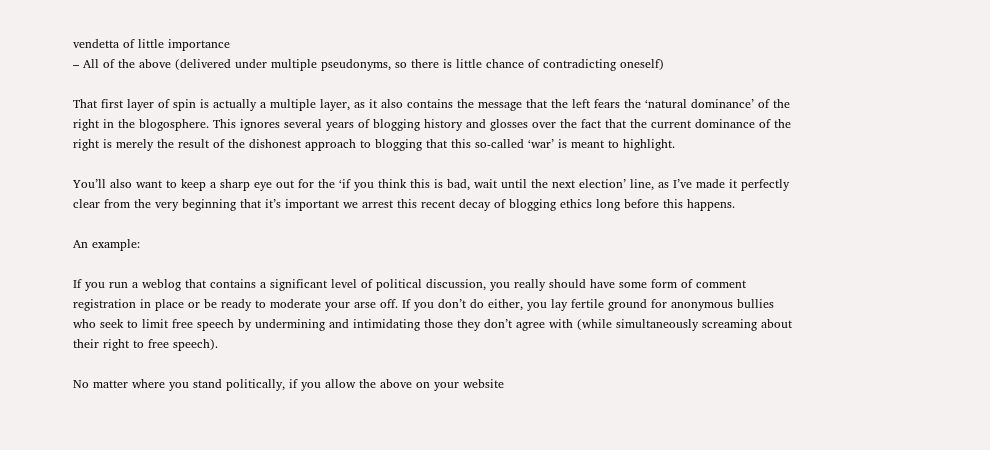vendetta of little importance
– All of the above (delivered under multiple pseudonyms, so there is little chance of contradicting oneself)

That first layer of spin is actually a multiple layer, as it also contains the message that the left fears the ‘natural dominance’ of the right in the blogosphere. This ignores several years of blogging history and glosses over the fact that the current dominance of the right is merely the result of the dishonest approach to blogging that this so-called ‘war’ is meant to highlight.

You’ll also want to keep a sharp eye out for the ‘if you think this is bad, wait until the next election’ line, as I’ve made it perfectly clear from the very beginning that it’s important we arrest this recent decay of blogging ethics long before this happens.

An example:

If you run a weblog that contains a significant level of political discussion, you really should have some form of comment registration in place or be ready to moderate your arse off. If you don’t do either, you lay fertile ground for anonymous bullies who seek to limit free speech by undermining and intimidating those they don’t agree with (while simultaneously screaming about their right to free speech).

No matter where you stand politically, if you allow the above on your website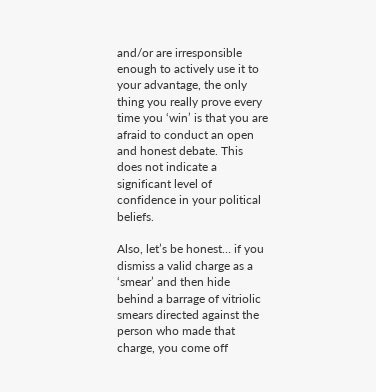and/or are irresponsible enough to actively use it to your advantage, the only thing you really prove every time you ‘win’ is that you are afraid to conduct an open and honest debate. This does not indicate a significant level of confidence in your political beliefs.

Also, let’s be honest… if you dismiss a valid charge as a ‘smear’ and then hide behind a barrage of vitriolic smears directed against the person who made that charge, you come off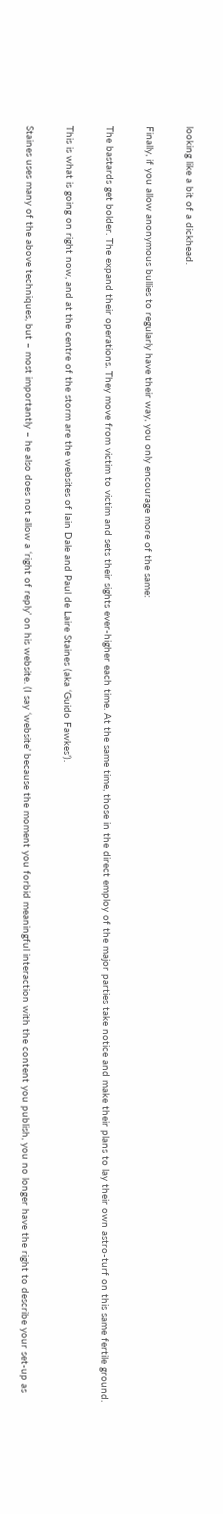looking like a bit of a dickhead.

Finally, if you allow anonymous bullies to regularly have their way, you only encourage more of the same:

The bastards get bolder. The expand their operations. They move from victim to victim and sets their sights ever-higher each time. At the same time, those in the direct employ of the major parties take notice and make their plans to lay their own astro-turf on this same fertile ground.

This is what is going on right now, and at the centre of the storm are the websites of Iain Dale and Paul de Laire Staines (aka ‘Guido Fawkes’).

Staines uses many of the above techniques, but – most importantly – he also does not allow a ‘right of reply’ on his website. (I say ‘website’ because the moment you forbid meaningful interaction with the content you publish, you no longer have the right to describe your set-up as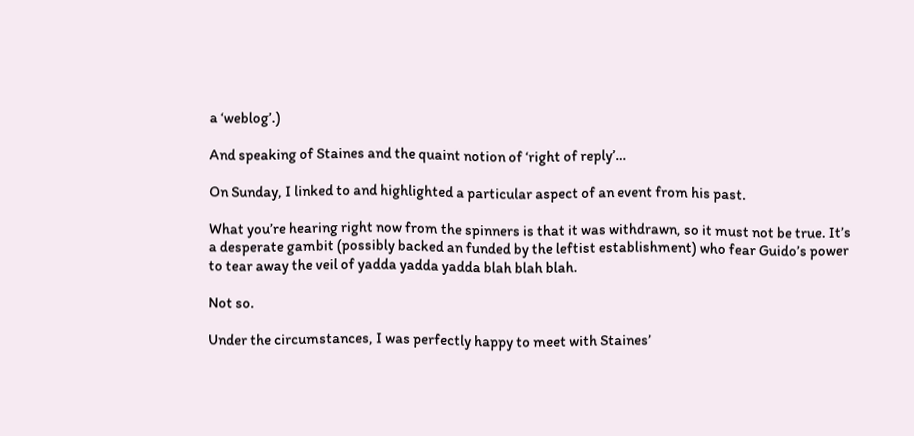a ‘weblog’.)

And speaking of Staines and the quaint notion of ‘right of reply’…

On Sunday, I linked to and highlighted a particular aspect of an event from his past.

What you’re hearing right now from the spinners is that it was withdrawn, so it must not be true. It’s a desperate gambit (possibly backed an funded by the leftist establishment) who fear Guido’s power to tear away the veil of yadda yadda yadda blah blah blah.

Not so.

Under the circumstances, I was perfectly happy to meet with Staines’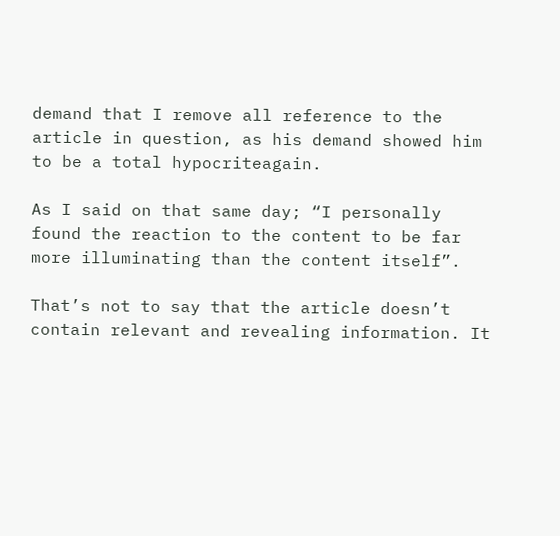demand that I remove all reference to the article in question, as his demand showed him to be a total hypocriteagain.

As I said on that same day; “I personally found the reaction to the content to be far more illuminating than the content itself”.

That’s not to say that the article doesn’t contain relevant and revealing information. It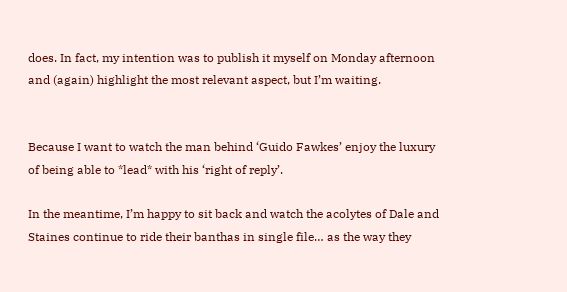does. In fact, my intention was to publish it myself on Monday afternoon and (again) highlight the most relevant aspect, but I’m waiting.


Because I want to watch the man behind ‘Guido Fawkes’ enjoy the luxury of being able to *lead* with his ‘right of reply’.

In the meantime, I’m happy to sit back and watch the acolytes of Dale and Staines continue to ride their banthas in single file… as the way they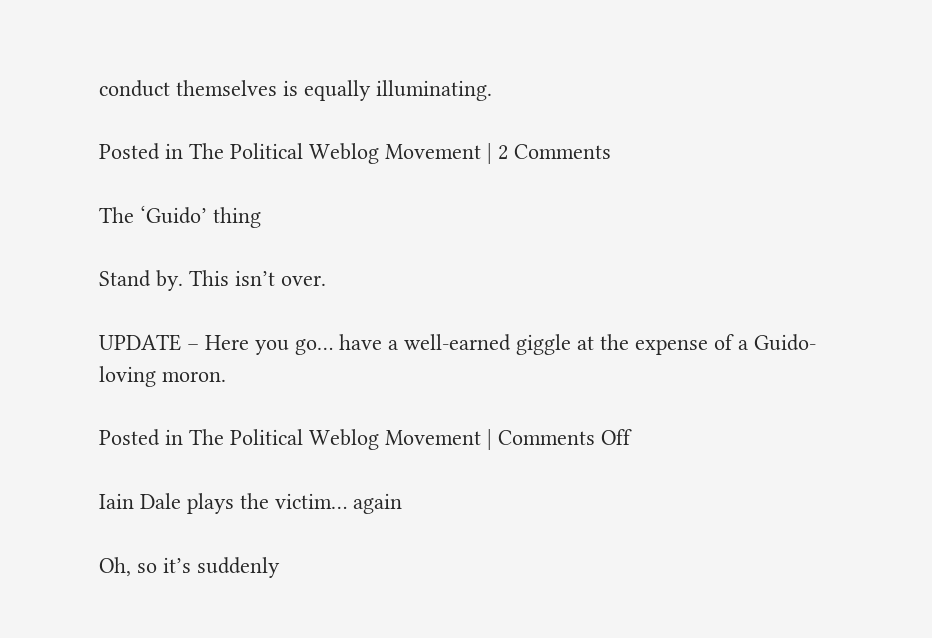conduct themselves is equally illuminating.

Posted in The Political Weblog Movement | 2 Comments

The ‘Guido’ thing

Stand by. This isn’t over.

UPDATE – Here you go… have a well-earned giggle at the expense of a Guido-loving moron.

Posted in The Political Weblog Movement | Comments Off

Iain Dale plays the victim… again

Oh, so it’s suddenly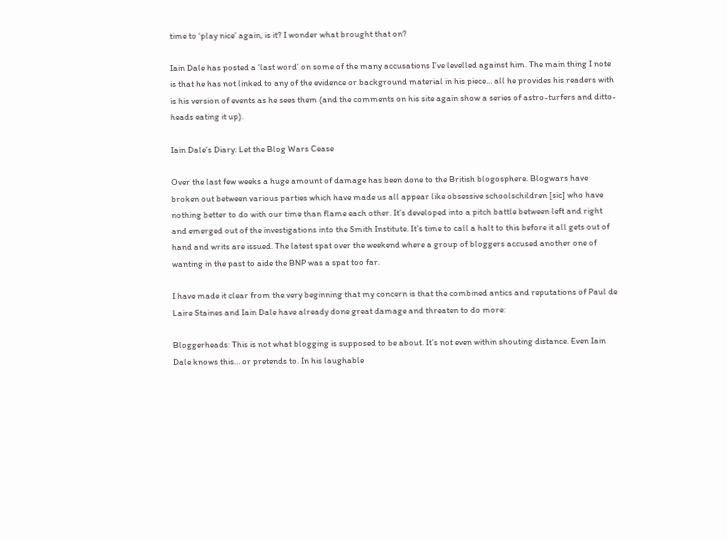time to ‘play nice’ again, is it? I wonder what brought that on?

Iain Dale has posted a ‘last word’ on some of the many accusations I’ve levelled against him. The main thing I note is that he has not linked to any of the evidence or background material in his piece… all he provides his readers with is his version of events as he sees them (and the comments on his site again show a series of astro-turfers and ditto-heads eating it up).

Iain Dale’s Diary: Let the Blog Wars Cease

Over the last few weeks a huge amount of damage has been done to the British blogosphere. Blogwars have broken out between various parties which have made us all appear like obsessive schoolschildren [sic] who have nothing better to do with our time than flame each other. It’s developed into a pitch battle between left and right and emerged out of the investigations into the Smith Institute. It’s time to call a halt to this before it all gets out of hand and writs are issued. The latest spat over the weekend where a group of bloggers accused another one of wanting in the past to aide the BNP was a spat too far.

I have made it clear from the very beginning that my concern is that the combined antics and reputations of Paul de Laire Staines and Iain Dale have already done great damage and threaten to do more:

Bloggerheads: This is not what blogging is supposed to be about. It’s not even within shouting distance. Even Iain Dale knows this… or pretends to. In his laughable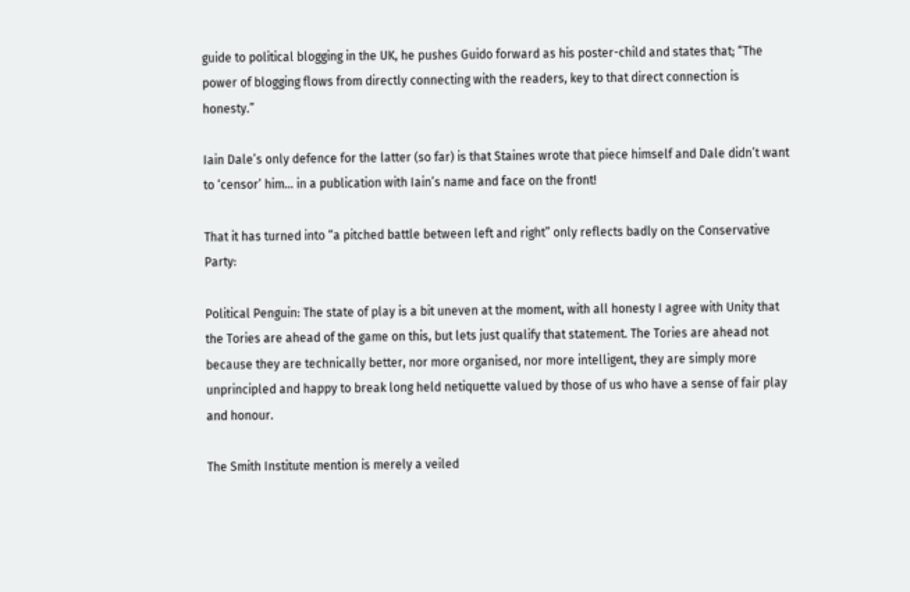guide to political blogging in the UK, he pushes Guido forward as his poster-child and states that; “The power of blogging flows from directly connecting with the readers, key to that direct connection is honesty.”

Iain Dale’s only defence for the latter (so far) is that Staines wrote that piece himself and Dale didn’t want to ‘censor’ him… in a publication with Iain’s name and face on the front!

That it has turned into “a pitched battle between left and right” only reflects badly on the Conservative Party:

Political Penguin: The state of play is a bit uneven at the moment, with all honesty I agree with Unity that the Tories are ahead of the game on this, but lets just qualify that statement. The Tories are ahead not because they are technically better, nor more organised, nor more intelligent, they are simply more unprincipled and happy to break long held netiquette valued by those of us who have a sense of fair play and honour.

The Smith Institute mention is merely a veiled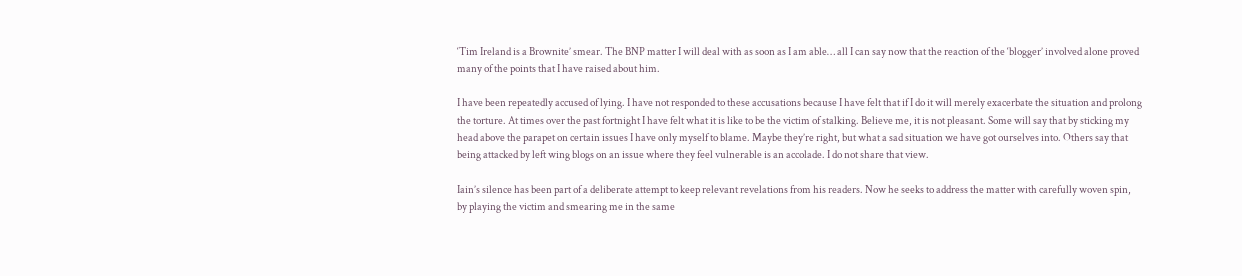‘Tim Ireland is a Brownite’ smear. The BNP matter I will deal with as soon as I am able… all I can say now that the reaction of the ‘blogger’ involved alone proved many of the points that I have raised about him.

I have been repeatedly accused of lying. I have not responded to these accusations because I have felt that if I do it will merely exacerbate the situation and prolong the torture. At times over the past fortnight I have felt what it is like to be the victim of stalking. Believe me, it is not pleasant. Some will say that by sticking my head above the parapet on certain issues I have only myself to blame. Maybe they’re right, but what a sad situation we have got ourselves into. Others say that being attacked by left wing blogs on an issue where they feel vulnerable is an accolade. I do not share that view.

Iain’s silence has been part of a deliberate attempt to keep relevant revelations from his readers. Now he seeks to address the matter with carefully woven spin, by playing the victim and smearing me in the same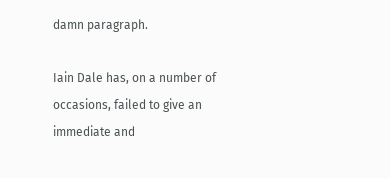damn paragraph.

Iain Dale has, on a number of occasions, failed to give an immediate and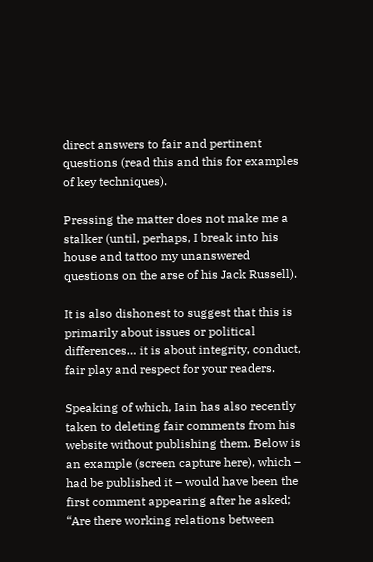direct answers to fair and pertinent questions (read this and this for examples of key techniques).

Pressing the matter does not make me a stalker (until, perhaps, I break into his house and tattoo my unanswered questions on the arse of his Jack Russell).

It is also dishonest to suggest that this is primarily about issues or political differences… it is about integrity, conduct, fair play and respect for your readers.

Speaking of which, Iain has also recently taken to deleting fair comments from his website without publishing them. Below is an example (screen capture here), which – had be published it – would have been the first comment appearing after he asked; “Are there working relations between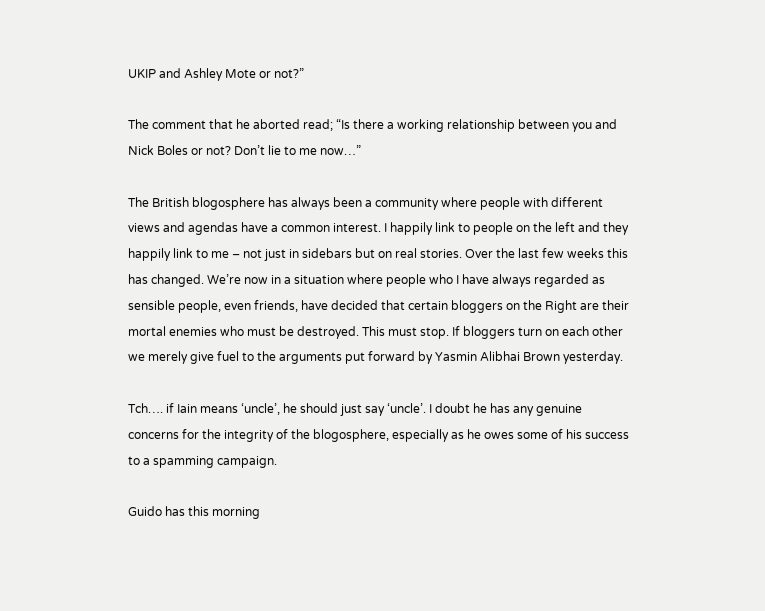UKIP and Ashley Mote or not?”

The comment that he aborted read; “Is there a working relationship between you and Nick Boles or not? Don’t lie to me now…”

The British blogosphere has always been a community where people with different views and agendas have a common interest. I happily link to people on the left and they happily link to me – not just in sidebars but on real stories. Over the last few weeks this has changed. We’re now in a situation where people who I have always regarded as sensible people, even friends, have decided that certain bloggers on the Right are their mortal enemies who must be destroyed. This must stop. If bloggers turn on each other we merely give fuel to the arguments put forward by Yasmin Alibhai Brown yesterday.

Tch…. if Iain means ‘uncle’, he should just say ‘uncle’. I doubt he has any genuine concerns for the integrity of the blogosphere, especially as he owes some of his success to a spamming campaign.

Guido has this morning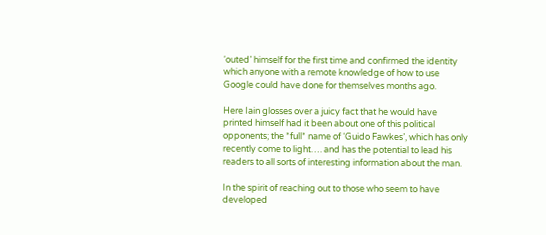‘outed’ himself for the first time and confirmed the identity which anyone with a remote knowledge of how to use Google could have done for themselves months ago.

Here Iain glosses over a juicy fact that he would have printed himself had it been about one of this political opponents; the *full* name of ‘Guido Fawkes’, which has only recently come to light…. and has the potential to lead his readers to all sorts of interesting information about the man.

In the spirit of reaching out to those who seem to have developed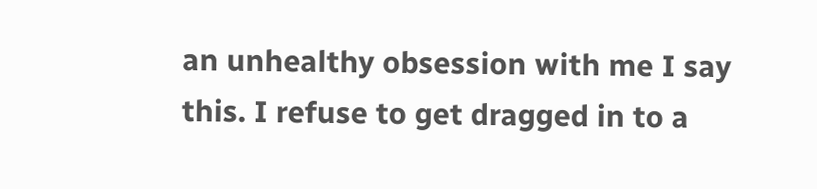an unhealthy obsession with me I say this. I refuse to get dragged in to a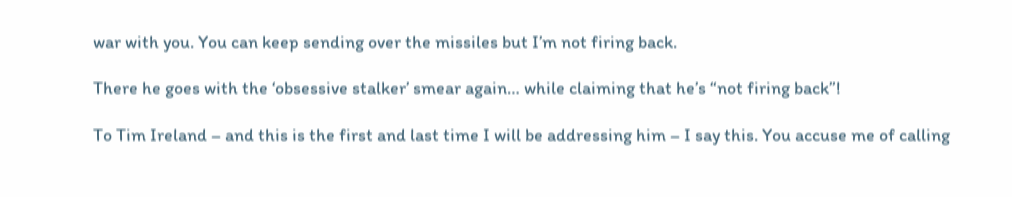war with you. You can keep sending over the missiles but I’m not firing back.

There he goes with the ‘obsessive stalker’ smear again… while claiming that he’s “not firing back”!

To Tim Ireland – and this is the first and last time I will be addressing him – I say this. You accuse me of calling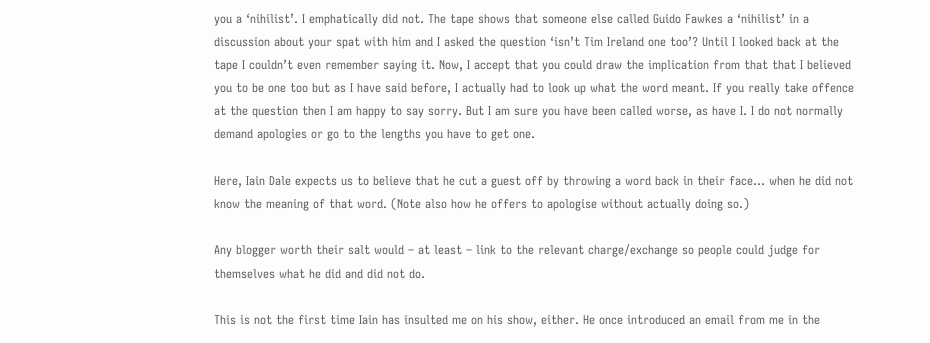you a ‘nihilist’. I emphatically did not. The tape shows that someone else called Guido Fawkes a ‘nihilist’ in a discussion about your spat with him and I asked the question ‘isn’t Tim Ireland one too’? Until I looked back at the tape I couldn’t even remember saying it. Now, I accept that you could draw the implication from that that I believed you to be one too but as I have said before, I actually had to look up what the word meant. If you really take offence at the question then I am happy to say sorry. But I am sure you have been called worse, as have I. I do not normally demand apologies or go to the lengths you have to get one.

Here, Iain Dale expects us to believe that he cut a guest off by throwing a word back in their face… when he did not know the meaning of that word. (Note also how he offers to apologise without actually doing so.)

Any blogger worth their salt would – at least – link to the relevant charge/exchange so people could judge for themselves what he did and did not do.

This is not the first time Iain has insulted me on his show, either. He once introduced an email from me in the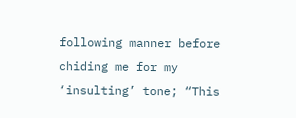following manner before chiding me for my ‘insulting’ tone; “This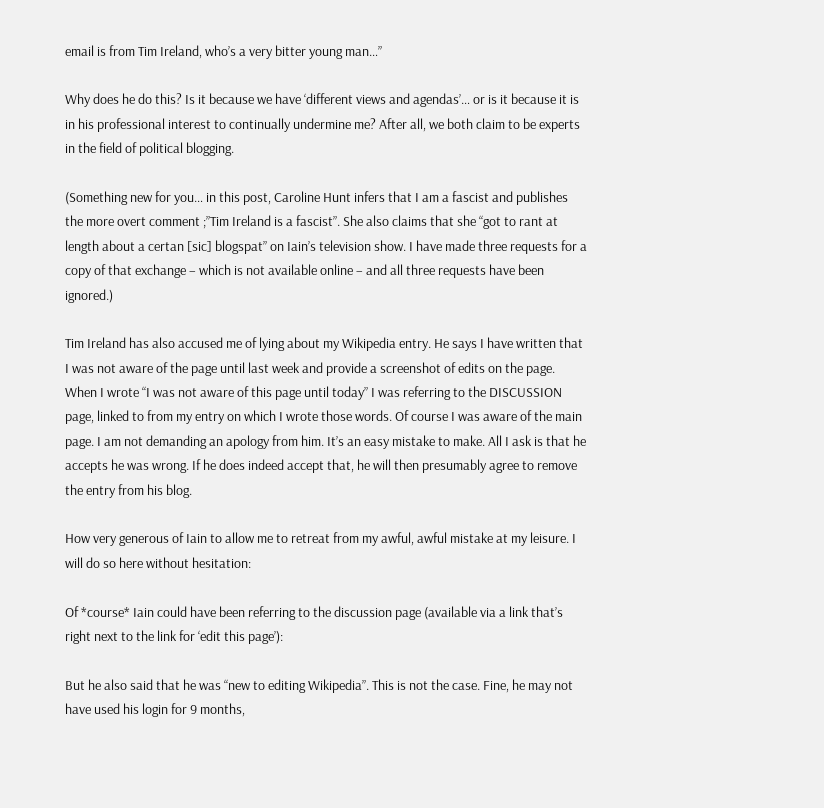email is from Tim Ireland, who’s a very bitter young man…”

Why does he do this? Is it because we have ‘different views and agendas’… or is it because it is in his professional interest to continually undermine me? After all, we both claim to be experts in the field of political blogging.

(Something new for you… in this post, Caroline Hunt infers that I am a fascist and publishes the more overt comment ;”Tim Ireland is a fascist”. She also claims that she “got to rant at length about a certan [sic] blogspat” on Iain’s television show. I have made three requests for a copy of that exchange – which is not available online – and all three requests have been ignored.)

Tim Ireland has also accused me of lying about my Wikipedia entry. He says I have written that I was not aware of the page until last week and provide a screenshot of edits on the page. When I wrote “I was not aware of this page until today” I was referring to the DISCUSSION page, linked to from my entry on which I wrote those words. Of course I was aware of the main page. I am not demanding an apology from him. It’s an easy mistake to make. All I ask is that he accepts he was wrong. If he does indeed accept that, he will then presumably agree to remove the entry from his blog.

How very generous of Iain to allow me to retreat from my awful, awful mistake at my leisure. I will do so here without hesitation:

Of *course* Iain could have been referring to the discussion page (available via a link that’s right next to the link for ‘edit this page’):

But he also said that he was “new to editing Wikipedia”. This is not the case. Fine, he may not have used his login for 9 months,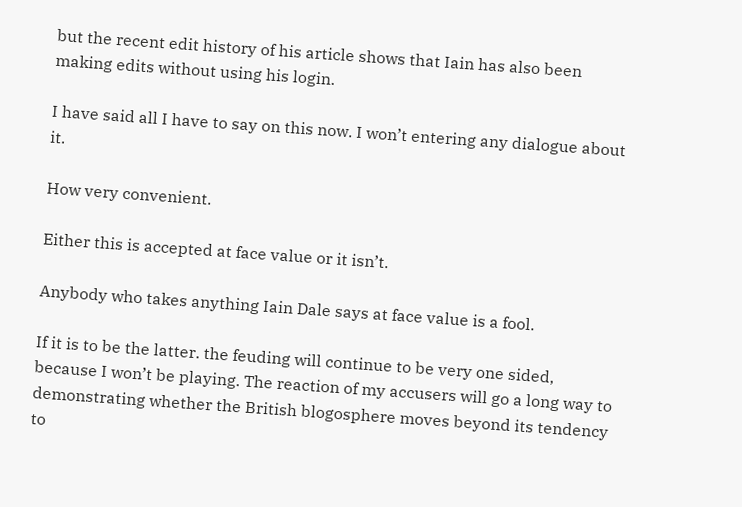but the recent edit history of his article shows that Iain has also been making edits without using his login.

I have said all I have to say on this now. I won’t entering any dialogue about it.

How very convenient.

Either this is accepted at face value or it isn’t.

Anybody who takes anything Iain Dale says at face value is a fool.

If it is to be the latter. the feuding will continue to be very one sided, because I won’t be playing. The reaction of my accusers will go a long way to demonstrating whether the British blogosphere moves beyond its tendency to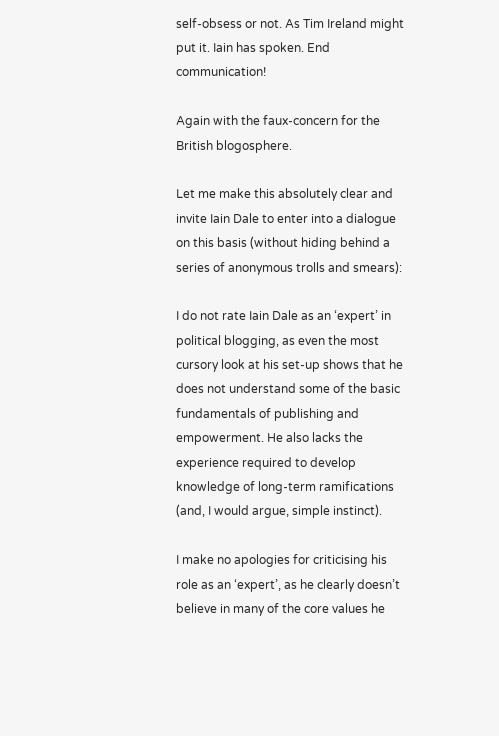self-obsess or not. As Tim Ireland might put it. Iain has spoken. End communication!

Again with the faux-concern for the British blogosphere.

Let me make this absolutely clear and invite Iain Dale to enter into a dialogue on this basis (without hiding behind a series of anonymous trolls and smears):

I do not rate Iain Dale as an ‘expert’ in political blogging, as even the most cursory look at his set-up shows that he does not understand some of the basic fundamentals of publishing and empowerment. He also lacks the experience required to develop knowledge of long-term ramifications (and, I would argue, simple instinct).

I make no apologies for criticising his role as an ‘expert’, as he clearly doesn’t believe in many of the core values he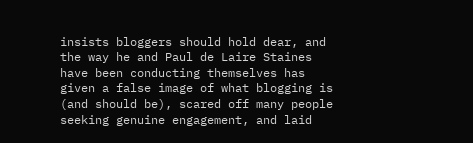insists bloggers should hold dear, and the way he and Paul de Laire Staines have been conducting themselves has given a false image of what blogging is (and should be), scared off many people seeking genuine engagement, and laid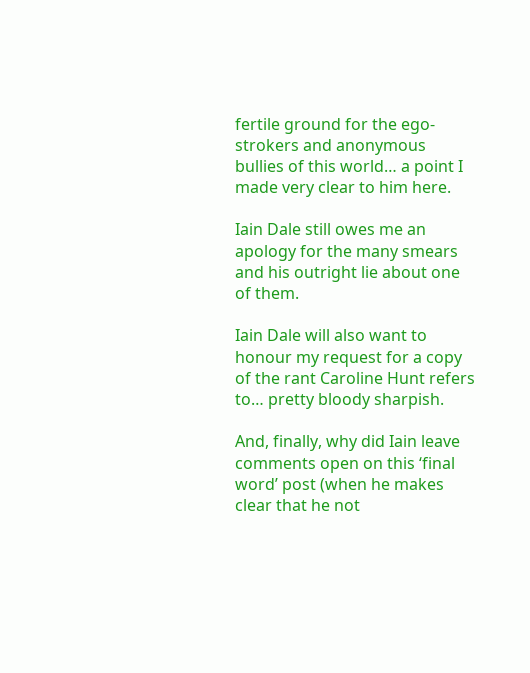fertile ground for the ego-strokers and anonymous bullies of this world… a point I made very clear to him here.

Iain Dale still owes me an apology for the many smears and his outright lie about one of them.

Iain Dale will also want to honour my request for a copy of the rant Caroline Hunt refers to… pretty bloody sharpish.

And, finally, why did Iain leave comments open on this ‘final word’ post (when he makes clear that he not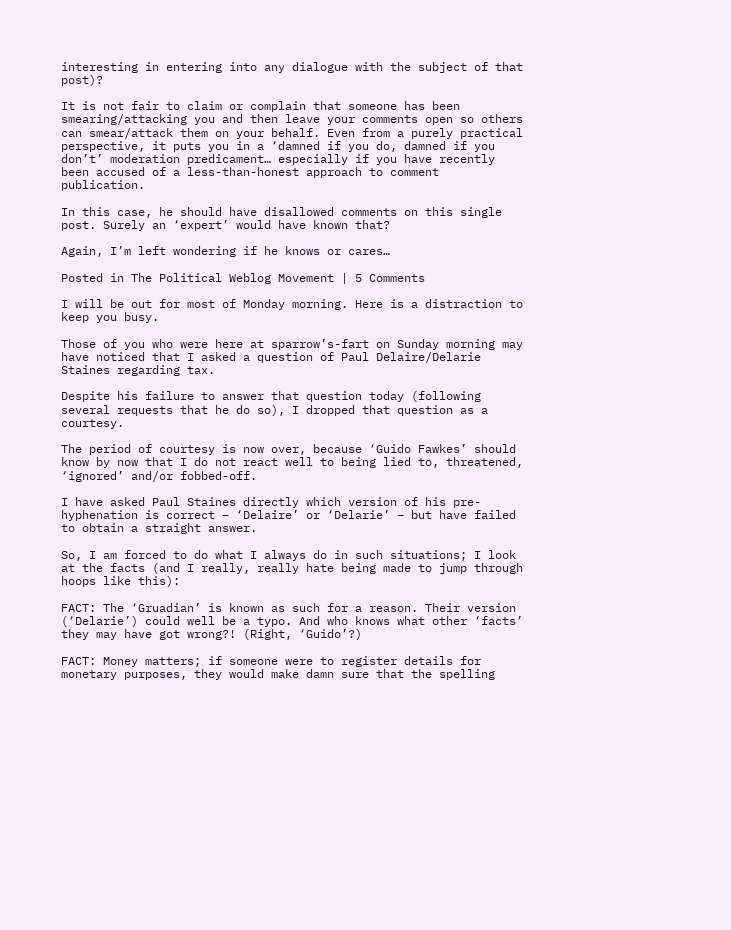interesting in entering into any dialogue with the subject of that post)?

It is not fair to claim or complain that someone has been smearing/attacking you and then leave your comments open so others can smear/attack them on your behalf. Even from a purely practical perspective, it puts you in a ‘damned if you do, damned if you don’t’ moderation predicament… especially if you have recently been accused of a less-than-honest approach to comment publication.

In this case, he should have disallowed comments on this single post. Surely an ‘expert’ would have known that?

Again, I’m left wondering if he knows or cares…

Posted in The Political Weblog Movement | 5 Comments

I will be out for most of Monday morning. Here is a distraction to keep you busy.

Those of you who were here at sparrow’s-fart on Sunday morning may have noticed that I asked a question of Paul Delaire/Delarie Staines regarding tax.

Despite his failure to answer that question today (following several requests that he do so), I dropped that question as a courtesy.

The period of courtesy is now over, because ‘Guido Fawkes’ should know by now that I do not react well to being lied to, threatened, ‘ignored’ and/or fobbed-off.

I have asked Paul Staines directly which version of his pre-hyphenation is correct – ‘Delaire’ or ‘Delarie’ – but have failed to obtain a straight answer.

So, I am forced to do what I always do in such situations; I look at the facts (and I really, really hate being made to jump through hoops like this):

FACT: The ‘Gruadian’ is known as such for a reason. Their version (‘Delarie’) could well be a typo. And who knows what other ‘facts’ they may have got wrong?! (Right, ‘Guido’?)

FACT: Money matters; if someone were to register details for monetary purposes, they would make damn sure that the spelling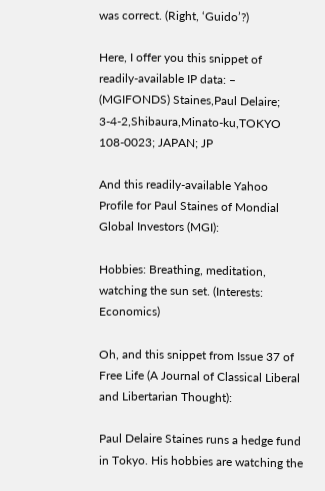was correct. (Right, ‘Guido’?)

Here, I offer you this snippet of readily-available IP data: – (MGIFONDS) Staines,Paul Delaire; 3-4-2,Shibaura,Minato-ku,TOKYO 108-0023; JAPAN; JP

And this readily-available Yahoo Profile for Paul Staines of Mondial Global Investors (MGI):

Hobbies: Breathing, meditation, watching the sun set. (Interests: Economics)

Oh, and this snippet from Issue 37 of Free Life (A Journal of Classical Liberal and Libertarian Thought):

Paul Delaire Staines runs a hedge fund in Tokyo. His hobbies are watching the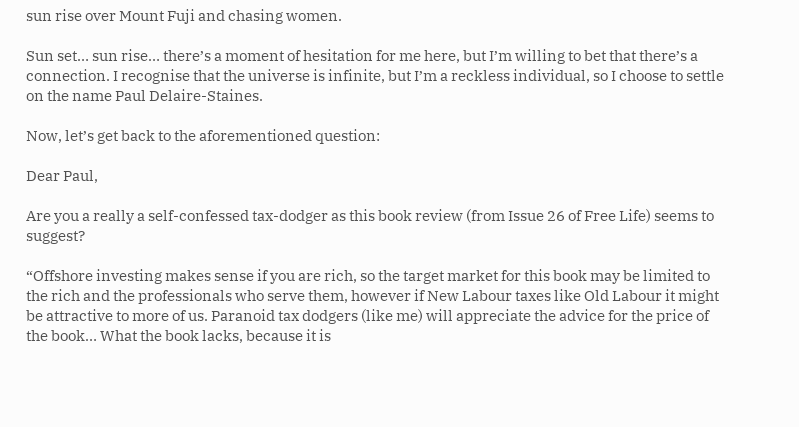sun rise over Mount Fuji and chasing women.

Sun set… sun rise… there’s a moment of hesitation for me here, but I’m willing to bet that there’s a connection. I recognise that the universe is infinite, but I’m a reckless individual, so I choose to settle on the name Paul Delaire-Staines.

Now, let’s get back to the aforementioned question:

Dear Paul,

Are you a really a self-confessed tax-dodger as this book review (from Issue 26 of Free Life) seems to suggest?

“Offshore investing makes sense if you are rich, so the target market for this book may be limited to the rich and the professionals who serve them, however if New Labour taxes like Old Labour it might be attractive to more of us. Paranoid tax dodgers (like me) will appreciate the advice for the price of the book… What the book lacks, because it is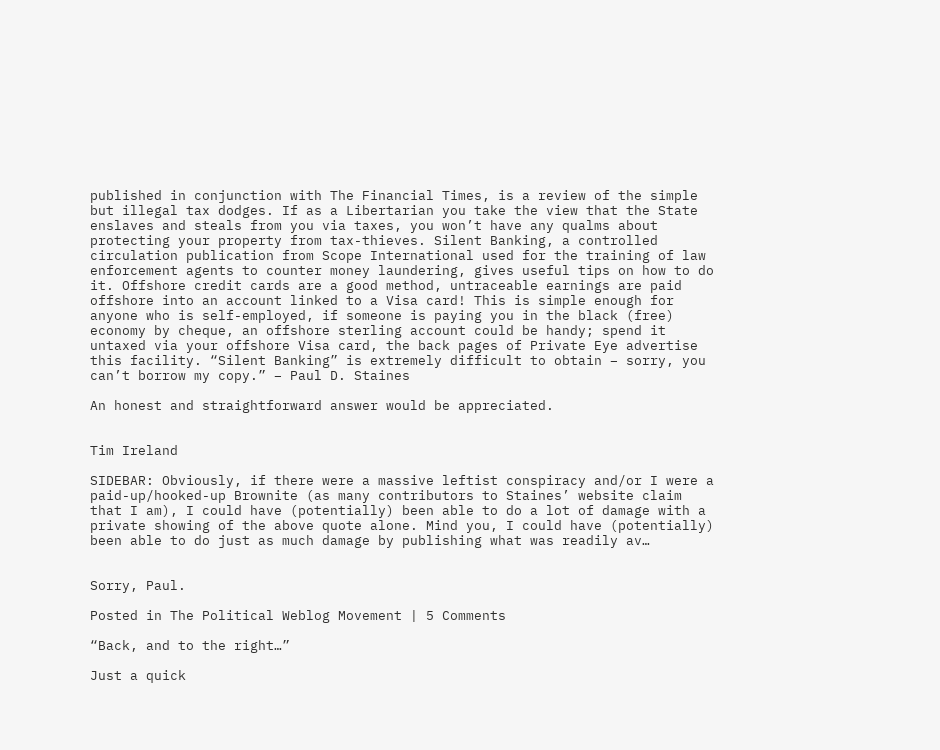published in conjunction with The Financial Times, is a review of the simple but illegal tax dodges. If as a Libertarian you take the view that the State enslaves and steals from you via taxes, you won’t have any qualms about protecting your property from tax-thieves. Silent Banking, a controlled circulation publication from Scope International used for the training of law enforcement agents to counter money laundering, gives useful tips on how to do it. Offshore credit cards are a good method, untraceable earnings are paid offshore into an account linked to a Visa card! This is simple enough for anyone who is self-employed, if someone is paying you in the black (free) economy by cheque, an offshore sterling account could be handy; spend it untaxed via your offshore Visa card, the back pages of Private Eye advertise this facility. “Silent Banking” is extremely difficult to obtain – sorry, you can’t borrow my copy.” – Paul D. Staines

An honest and straightforward answer would be appreciated.


Tim Ireland

SIDEBAR: Obviously, if there were a massive leftist conspiracy and/or I were a paid-up/hooked-up Brownite (as many contributors to Staines’ website claim that I am), I could have (potentially) been able to do a lot of damage with a private showing of the above quote alone. Mind you, I could have (potentially) been able to do just as much damage by publishing what was readily av…


Sorry, Paul.

Posted in The Political Weblog Movement | 5 Comments

“Back, and to the right…”

Just a quick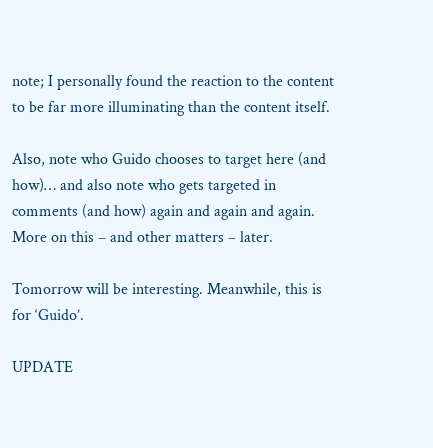note; I personally found the reaction to the content to be far more illuminating than the content itself.

Also, note who Guido chooses to target here (and how)… and also note who gets targeted in comments (and how) again and again and again. More on this – and other matters – later.

Tomorrow will be interesting. Meanwhile, this is for ‘Guido’.

UPDATE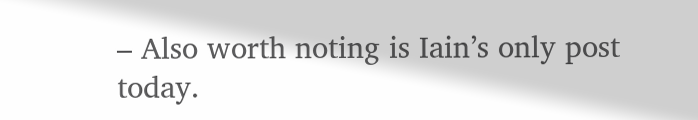– Also worth noting is Iain’s only post today.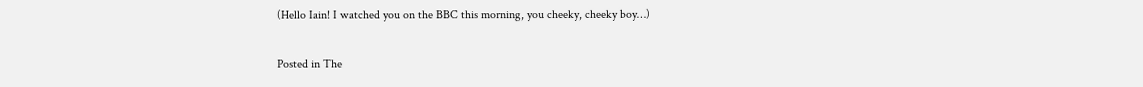(Hello Iain! I watched you on the BBC this morning, you cheeky, cheeky boy…)

Posted in The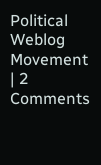Political Weblog Movement | 2 Comments